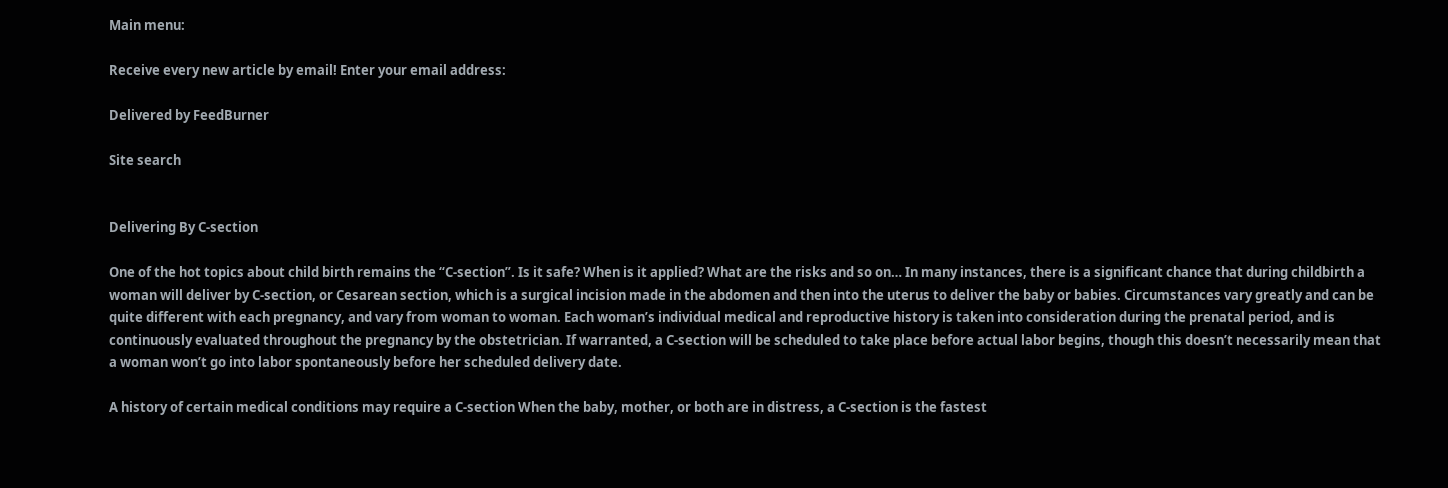Main menu:

Receive every new article by email! Enter your email address:

Delivered by FeedBurner

Site search


Delivering By C-section

One of the hot topics about child birth remains the “C-section”. Is it safe? When is it applied? What are the risks and so on… In many instances, there is a significant chance that during childbirth a woman will deliver by C-section, or Cesarean section, which is a surgical incision made in the abdomen and then into the uterus to deliver the baby or babies. Circumstances vary greatly and can be quite different with each pregnancy, and vary from woman to woman. Each woman’s individual medical and reproductive history is taken into consideration during the prenatal period, and is continuously evaluated throughout the pregnancy by the obstetrician. If warranted, a C-section will be scheduled to take place before actual labor begins, though this doesn’t necessarily mean that a woman won’t go into labor spontaneously before her scheduled delivery date.

A history of certain medical conditions may require a C-section When the baby, mother, or both are in distress, a C-section is the fastest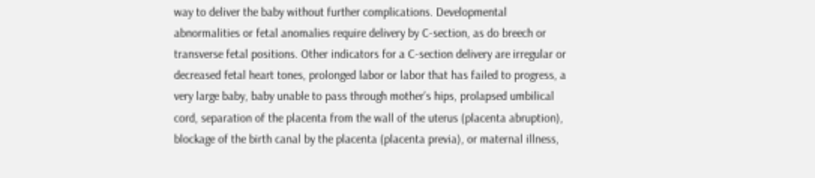way to deliver the baby without further complications. Developmental abnormalities or fetal anomalies require delivery by C-section, as do breech or transverse fetal positions. Other indicators for a C-section delivery are irregular or decreased fetal heart tones, prolonged labor or labor that has failed to progress, a very large baby, baby unable to pass through mother’s hips, prolapsed umbilical cord, separation of the placenta from the wall of the uterus (placenta abruption), blockage of the birth canal by the placenta (placenta previa), or maternal illness,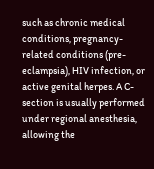such as chronic medical conditions, pregnancy-related conditions (pre-eclampsia), HIV infection, or active genital herpes. A C-section is usually performed under regional anesthesia, allowing the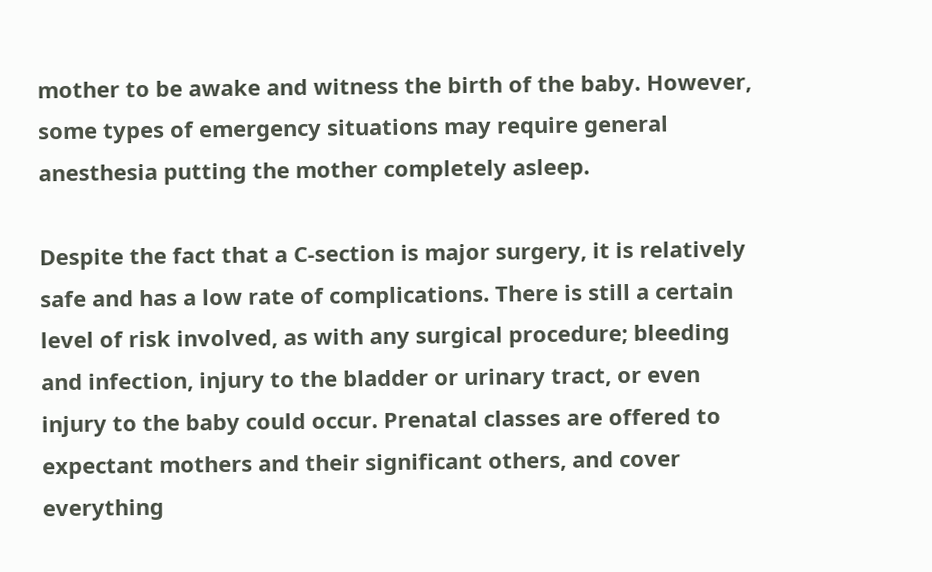mother to be awake and witness the birth of the baby. However, some types of emergency situations may require general anesthesia putting the mother completely asleep.

Despite the fact that a C-section is major surgery, it is relatively safe and has a low rate of complications. There is still a certain level of risk involved, as with any surgical procedure; bleeding and infection, injury to the bladder or urinary tract, or even injury to the baby could occur. Prenatal classes are offered to expectant mothers and their significant others, and cover everything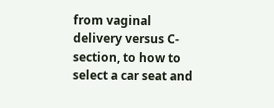from vaginal delivery versus C-section, to how to select a car seat and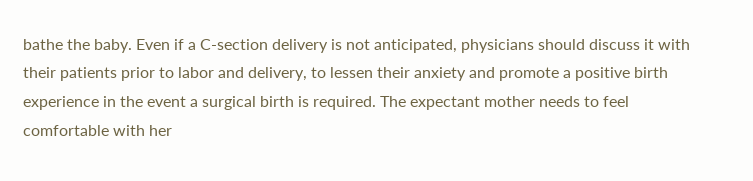bathe the baby. Even if a C-section delivery is not anticipated, physicians should discuss it with their patients prior to labor and delivery, to lessen their anxiety and promote a positive birth experience in the event a surgical birth is required. The expectant mother needs to feel comfortable with her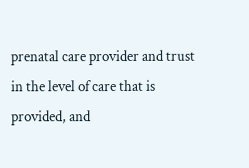prenatal care provider and trust in the level of care that is provided, and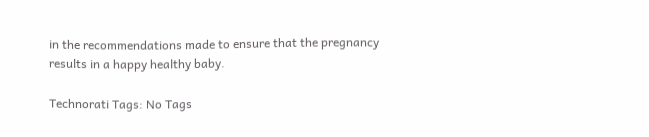in the recommendations made to ensure that the pregnancy results in a happy healthy baby.

Technorati Tags: No Tags